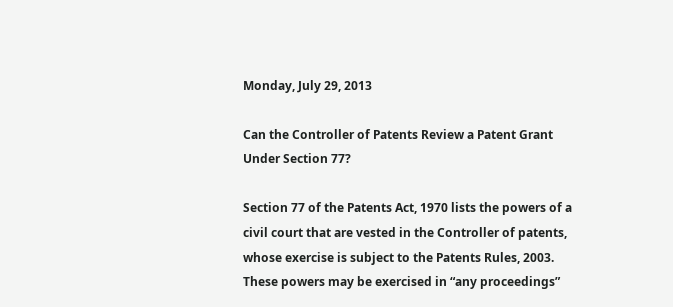Monday, July 29, 2013

Can the Controller of Patents Review a Patent Grant Under Section 77?

Section 77 of the Patents Act, 1970 lists the powers of a civil court that are vested in the Controller of patents, whose exercise is subject to the Patents Rules, 2003. These powers may be exercised in “any proceedings”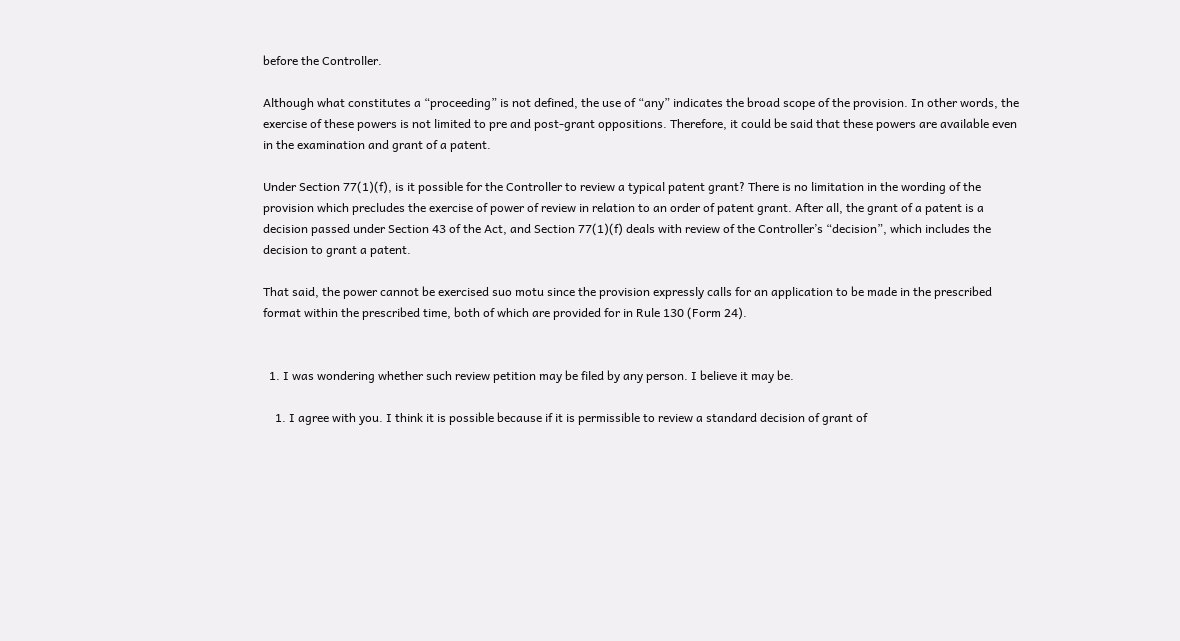before the Controller.

Although what constitutes a “proceeding” is not defined, the use of “any” indicates the broad scope of the provision. In other words, the exercise of these powers is not limited to pre and post-grant oppositions. Therefore, it could be said that these powers are available even in the examination and grant of a patent.

Under Section 77(1)(f), is it possible for the Controller to review a typical patent grant? There is no limitation in the wording of the provision which precludes the exercise of power of review in relation to an order of patent grant. After all, the grant of a patent is a decision passed under Section 43 of the Act, and Section 77(1)(f) deals with review of the Controller’s “decision”, which includes the decision to grant a patent.

That said, the power cannot be exercised suo motu since the provision expressly calls for an application to be made in the prescribed format within the prescribed time, both of which are provided for in Rule 130 (Form 24).


  1. I was wondering whether such review petition may be filed by any person. I believe it may be.

    1. I agree with you. I think it is possible because if it is permissible to review a standard decision of grant of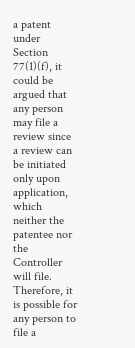a patent under Section 77(1)(f), it could be argued that any person may file a review since a review can be initiated only upon application, which neither the patentee nor the Controller will file. Therefore, it is possible for any person to file a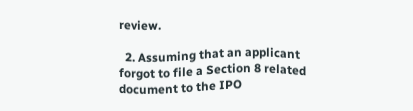review.

  2. Assuming that an applicant forgot to file a Section 8 related document to the IPO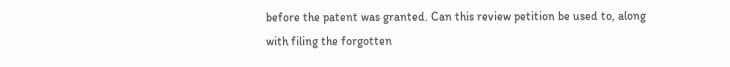before the patent was granted. Can this review petition be used to, along with filing the forgotten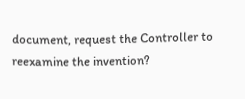document, request the Controller to reexamine the invention?